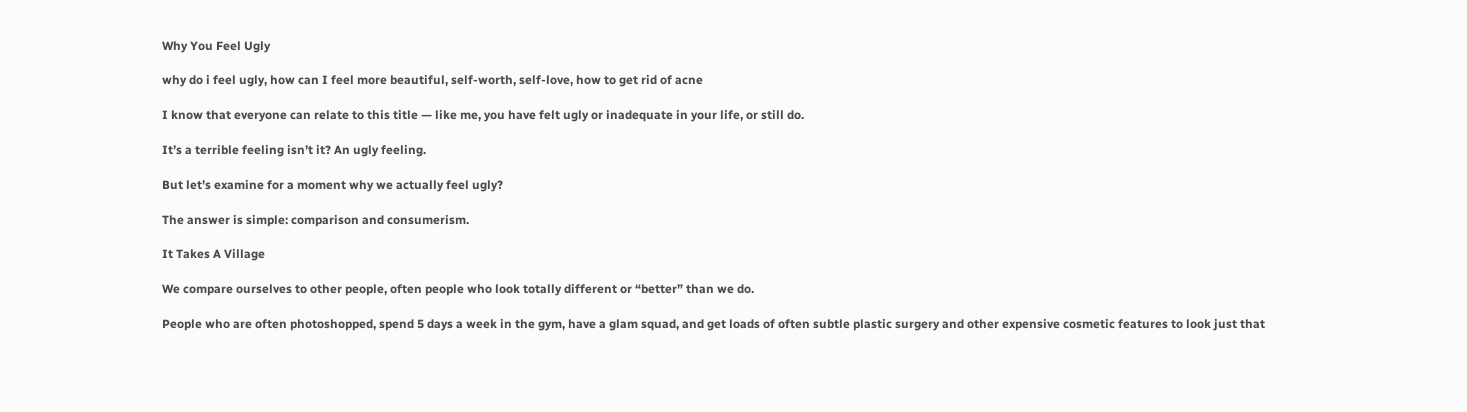Why You Feel Ugly

why do i feel ugly, how can I feel more beautiful, self-worth, self-love, how to get rid of acne

I know that everyone can relate to this title — like me, you have felt ugly or inadequate in your life, or still do.

It’s a terrible feeling isn’t it? An ugly feeling.

But let’s examine for a moment why we actually feel ugly?

The answer is simple: comparison and consumerism.

It Takes A Village

We compare ourselves to other people, often people who look totally different or “better” than we do.

People who are often photoshopped, spend 5 days a week in the gym, have a glam squad, and get loads of often subtle plastic surgery and other expensive cosmetic features to look just that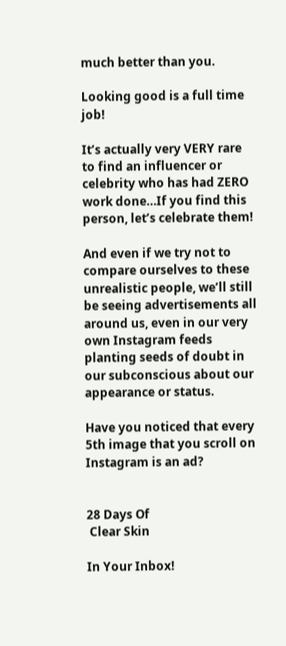much better than you.

Looking good is a full time job!

It’s actually very VERY rare to find an influencer or celebrity who has had ZERO work done…If you find this person, let’s celebrate them!

And even if we try not to compare ourselves to these unrealistic people, we’ll still be seeing advertisements all around us, even in our very own Instagram feeds planting seeds of doubt in our subconscious about our appearance or status.

Have you noticed that every 5th image that you scroll on Instagram is an ad?


28 Days Of
 Clear Skin

In Your Inbox!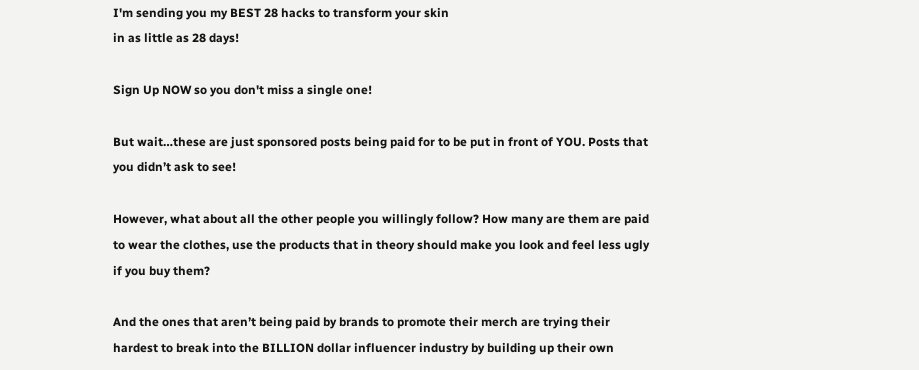I'm sending you my BEST 28 hacks to transform your skin
in as little as 28 days!

Sign Up NOW so you don't miss a single one!

But wait…these are just sponsored posts being paid for to be put in front of YOU. Posts that you didn’t ask to see!

However, what about all the other people you willingly follow? How many are them are paid to wear the clothes, use the products that in theory should make you look and feel less ugly if you buy them?

And the ones that aren’t being paid by brands to promote their merch are trying their hardest to break into the BILLION dollar influencer industry by building up their own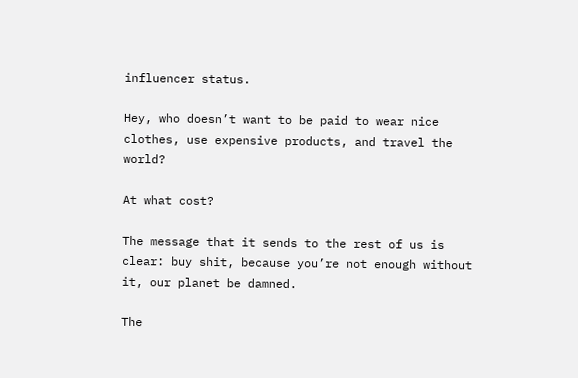influencer status.

Hey, who doesn’t want to be paid to wear nice clothes, use expensive products, and travel the world?

At what cost?

The message that it sends to the rest of us is clear: buy shit, because you’re not enough without it, our planet be damned.

The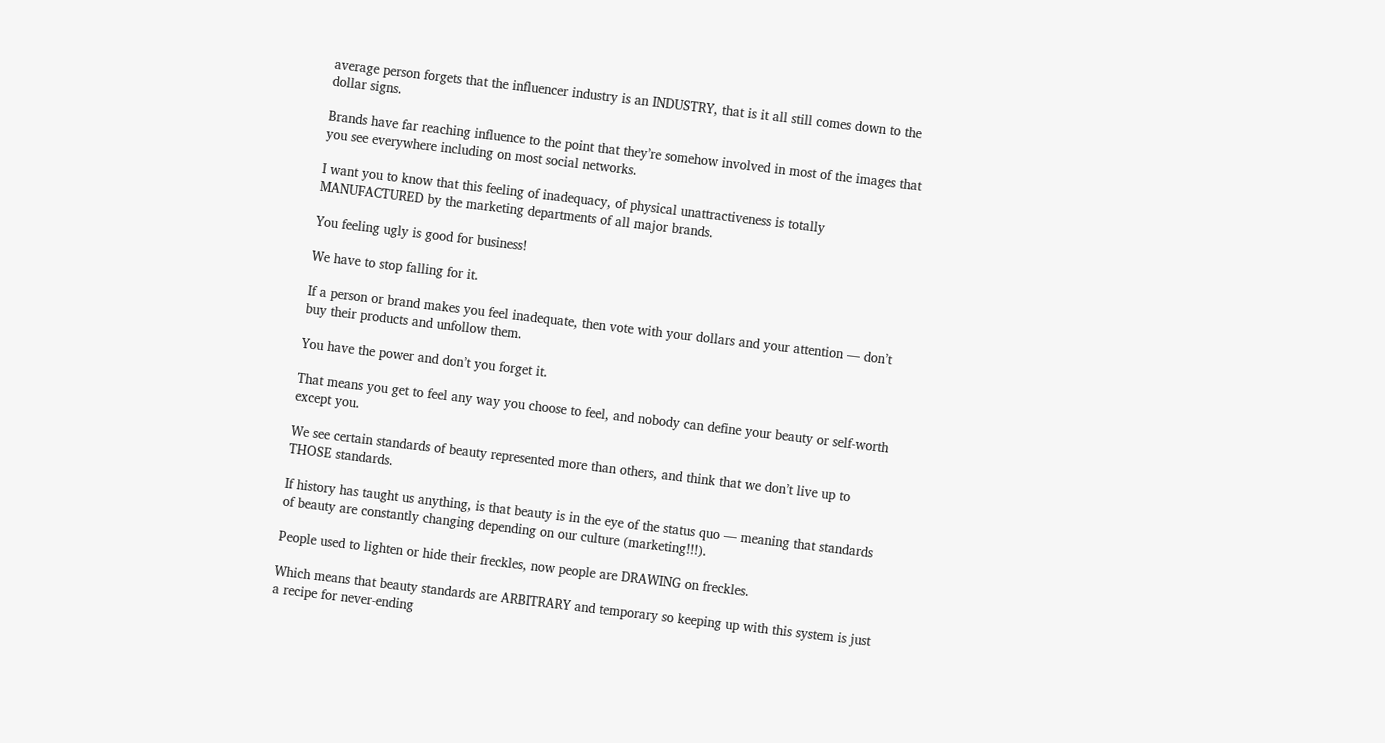average person forgets that the influencer industry is an INDUSTRY, that is it all still comes down to the dollar signs.

Brands have far reaching influence to the point that they’re somehow involved in most of the images that you see everywhere including on most social networks.

I want you to know that this feeling of inadequacy, of physical unattractiveness is totally MANUFACTURED by the marketing departments of all major brands.

You feeling ugly is good for business!

We have to stop falling for it.

If a person or brand makes you feel inadequate, then vote with your dollars and your attention — don’t buy their products and unfollow them.

You have the power and don’t you forget it.

That means you get to feel any way you choose to feel, and nobody can define your beauty or self-worth except you.

We see certain standards of beauty represented more than others, and think that we don’t live up to THOSE standards.

If history has taught us anything, is that beauty is in the eye of the status quo — meaning that standards of beauty are constantly changing depending on our culture (marketing!!!).

People used to lighten or hide their freckles, now people are DRAWING on freckles.

Which means that beauty standards are ARBITRARY and temporary so keeping up with this system is just a recipe for never-ending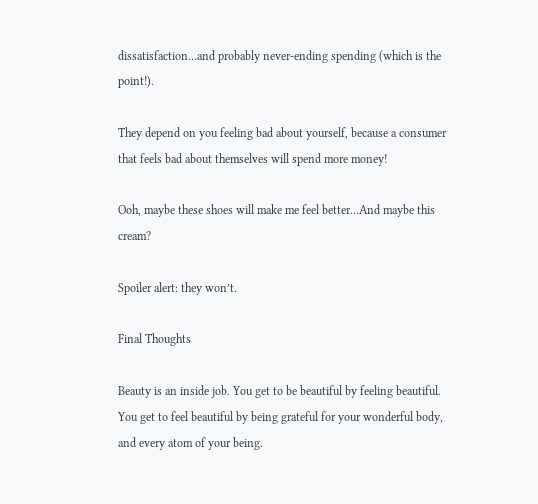dissatisfaction…and probably never-ending spending (which is the point!).

They depend on you feeling bad about yourself, because a consumer that feels bad about themselves will spend more money!

Ooh, maybe these shoes will make me feel better…And maybe this cream?

Spoiler alert: they won’t.

Final Thoughts

Beauty is an inside job. You get to be beautiful by feeling beautiful.
You get to feel beautiful by being grateful for your wonderful body, and every atom of your being.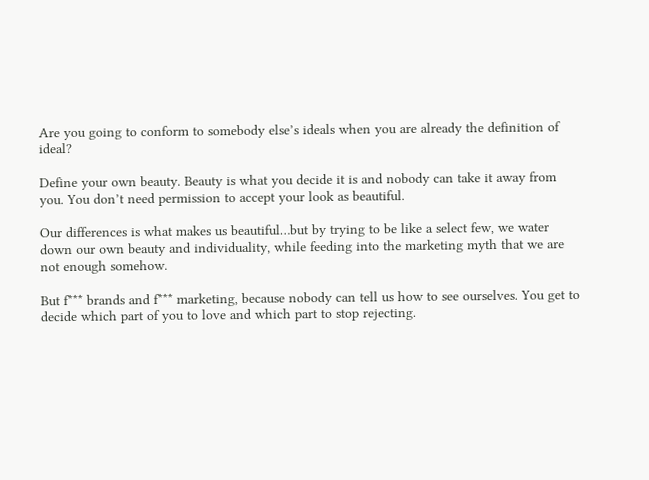Are you going to conform to somebody else’s ideals when you are already the definition of ideal?

Define your own beauty. Beauty is what you decide it is and nobody can take it away from you. You don’t need permission to accept your look as beautiful.

Our differences is what makes us beautiful…but by trying to be like a select few, we water down our own beauty and individuality, while feeding into the marketing myth that we are not enough somehow.

But f*** brands and f*** marketing, because nobody can tell us how to see ourselves. You get to decide which part of you to love and which part to stop rejecting.